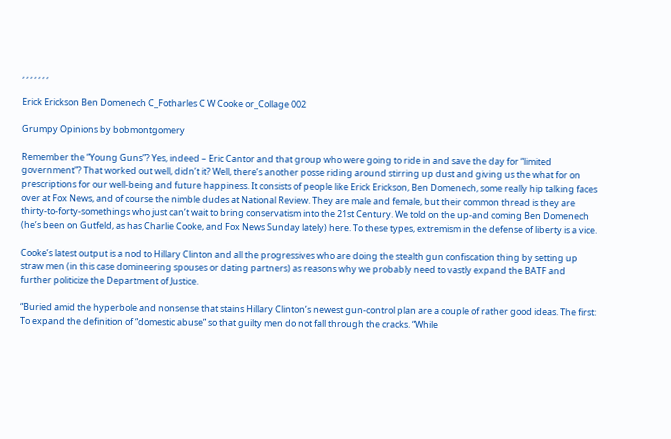, , , , , , ,

Erick Erickson Ben Domenech C_Fotharles C W Cooke or_Collage 002

Grumpy Opinions by bobmontgomery

Remember the “Young Guns”? Yes, indeed – Eric Cantor and that group who were going to ride in and save the day for “limited government”? That worked out well, didn’t it? Well, there’s another posse riding around stirring up dust and giving us the what for on prescriptions for our well-being and future happiness. It consists of people like Erick Erickson, Ben Domenech, some really hip talking faces over at Fox News, and of course the nimble dudes at National Review. They are male and female, but their common thread is they are thirty-to-forty-somethings who just can’t wait to bring conservatism into the 21st Century. We told on the up-and coming Ben Domenech (he’s been on Gutfeld, as has Charlie Cooke, and Fox News Sunday lately) here. To these types, extremism in the defense of liberty is a vice.

Cooke’s latest output is a nod to Hillary Clinton and all the progressives who are doing the stealth gun confiscation thing by setting up straw men (in this case domineering spouses or dating partners) as reasons why we probably need to vastly expand the BATF and further politicize the Department of Justice.

“Buried amid the hyperbole and nonsense that stains Hillary Clinton’s newest gun-control plan are a couple of rather good ideas. The first: To expand the definition of “domestic abuse” so that guilty men do not fall through the cracks. “While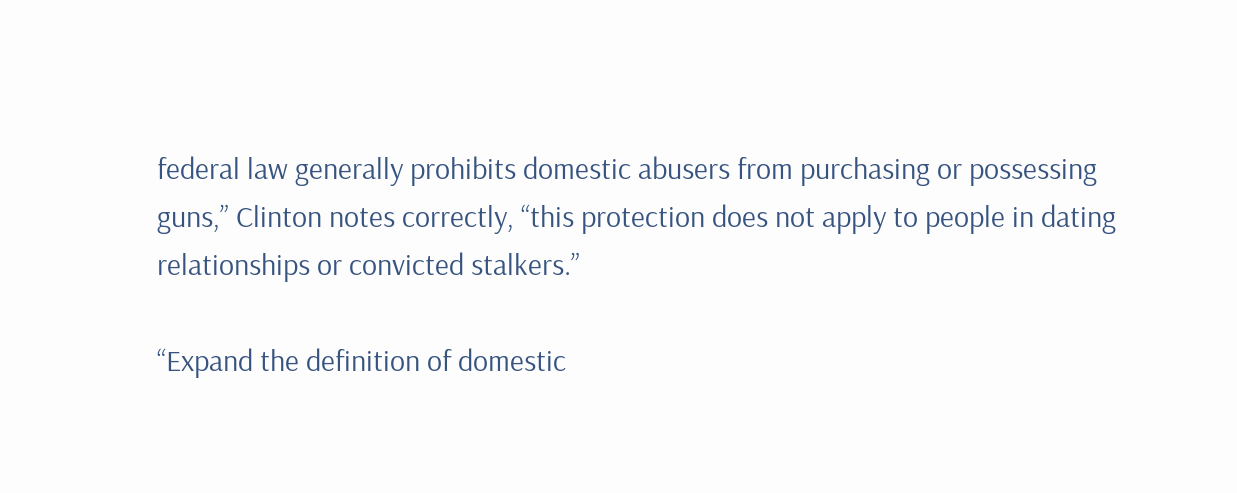federal law generally prohibits domestic abusers from purchasing or possessing guns,” Clinton notes correctly, “this protection does not apply to people in dating relationships or convicted stalkers.”

“Expand the definition of domestic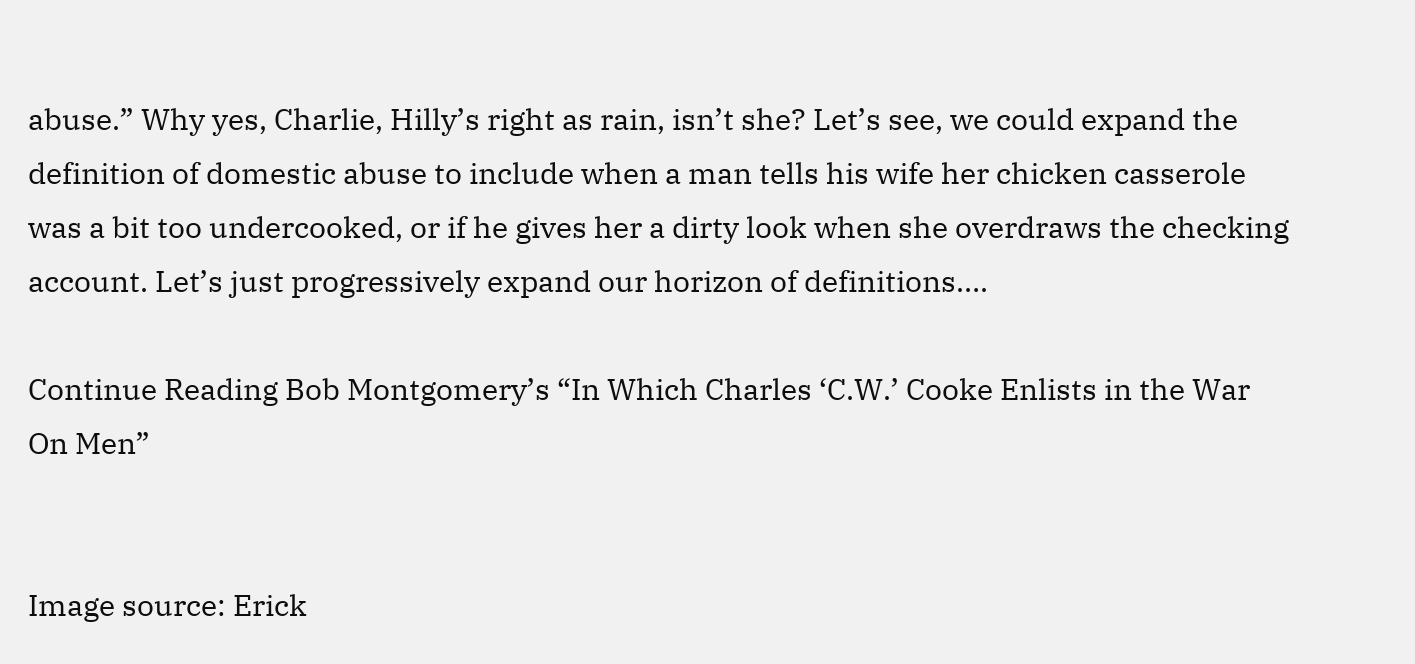abuse.” Why yes, Charlie, Hilly’s right as rain, isn’t she? Let’s see, we could expand the definition of domestic abuse to include when a man tells his wife her chicken casserole was a bit too undercooked, or if he gives her a dirty look when she overdraws the checking account. Let’s just progressively expand our horizon of definitions….

Continue Reading Bob Montgomery’s “In Which Charles ‘C.W.’ Cooke Enlists in the War On Men”


Image source: Erick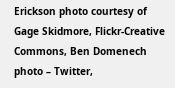Erickson photo courtesy of Gage Skidmore, Flickr-Creative Commons, Ben Domenech photo – Twitter,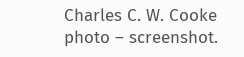Charles C. W. Cooke photo – screenshot.